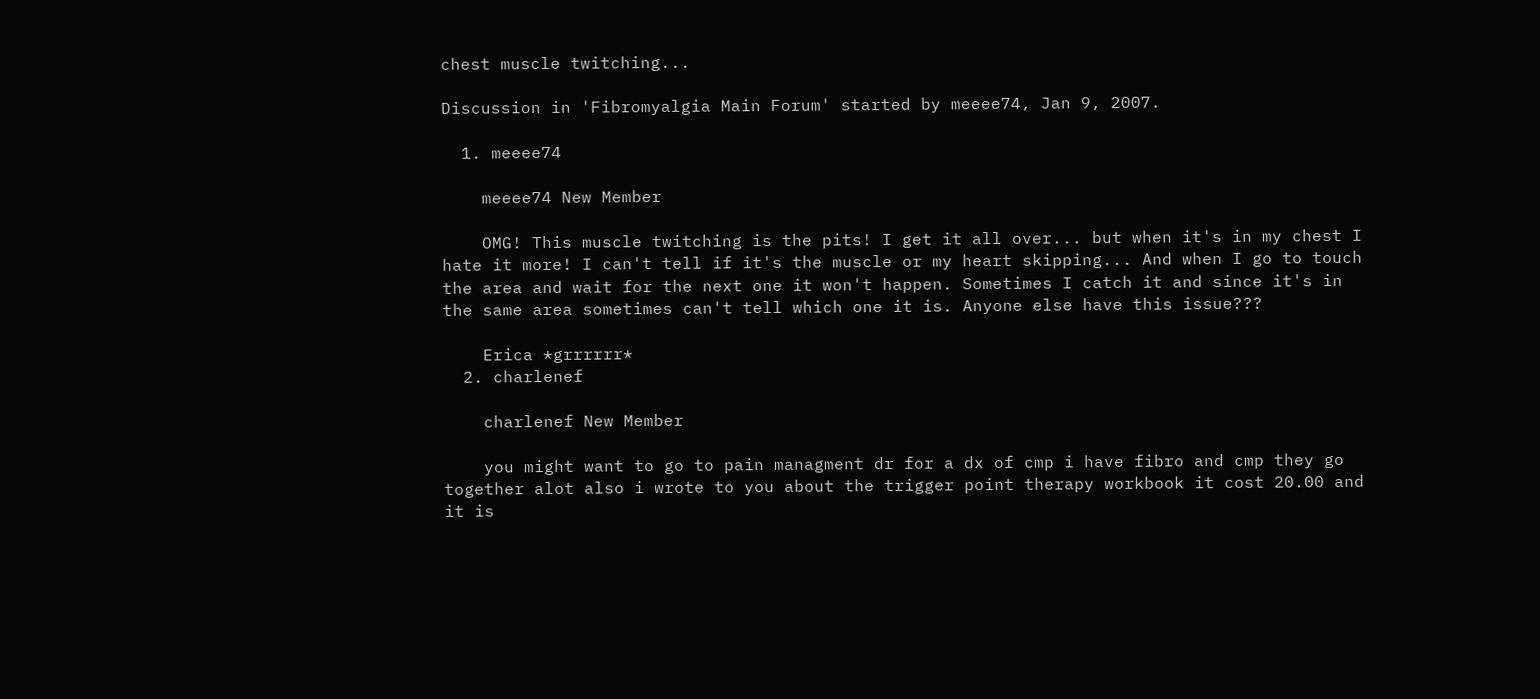chest muscle twitching...

Discussion in 'Fibromyalgia Main Forum' started by meeee74, Jan 9, 2007.

  1. meeee74

    meeee74 New Member

    OMG! This muscle twitching is the pits! I get it all over... but when it's in my chest I hate it more! I can't tell if it's the muscle or my heart skipping... And when I go to touch the area and wait for the next one it won't happen. Sometimes I catch it and since it's in the same area sometimes can't tell which one it is. Anyone else have this issue???

    Erica *grrrrrr*
  2. charlenef

    charlenef New Member

    you might want to go to pain managment dr for a dx of cmp i have fibro and cmp they go together alot also i wrote to you about the trigger point therapy workbook it cost 20.00 and it is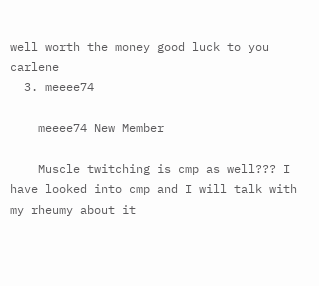well worth the money good luck to you carlene
  3. meeee74

    meeee74 New Member

    Muscle twitching is cmp as well??? I have looked into cmp and I will talk with my rheumy about it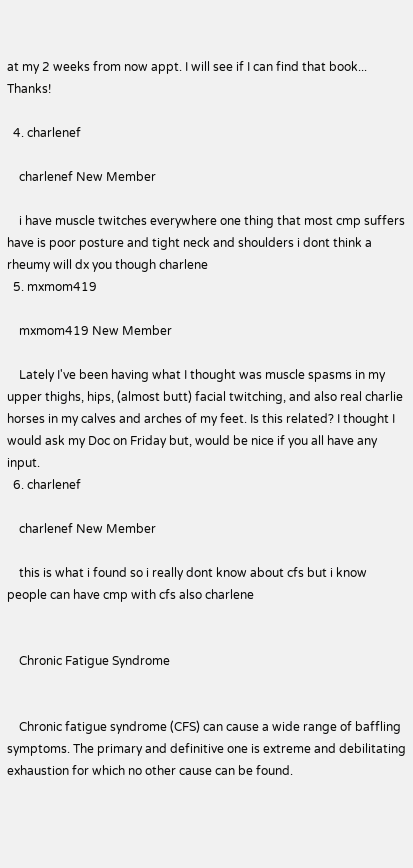at my 2 weeks from now appt. I will see if I can find that book... Thanks!

  4. charlenef

    charlenef New Member

    i have muscle twitches everywhere one thing that most cmp suffers have is poor posture and tight neck and shoulders i dont think a rheumy will dx you though charlene
  5. mxmom419

    mxmom419 New Member

    Lately I've been having what I thought was muscle spasms in my upper thighs, hips, (almost butt) facial twitching, and also real charlie horses in my calves and arches of my feet. Is this related? I thought I would ask my Doc on Friday but, would be nice if you all have any input.
  6. charlenef

    charlenef New Member

    this is what i found so i really dont know about cfs but i know people can have cmp with cfs also charlene


    Chronic Fatigue Syndrome


    Chronic fatigue syndrome (CFS) can cause a wide range of baffling symptoms. The primary and definitive one is extreme and debilitating exhaustion for which no other cause can be found.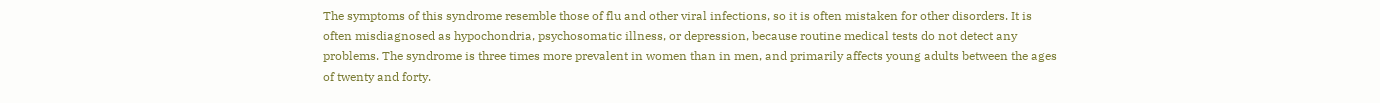The symptoms of this syndrome resemble those of flu and other viral infections, so it is often mistaken for other disorders. It is often misdiagnosed as hypochondria, psychosomatic illness, or depression, because routine medical tests do not detect any problems. The syndrome is three times more prevalent in women than in men, and primarily affects young adults between the ages of twenty and forty.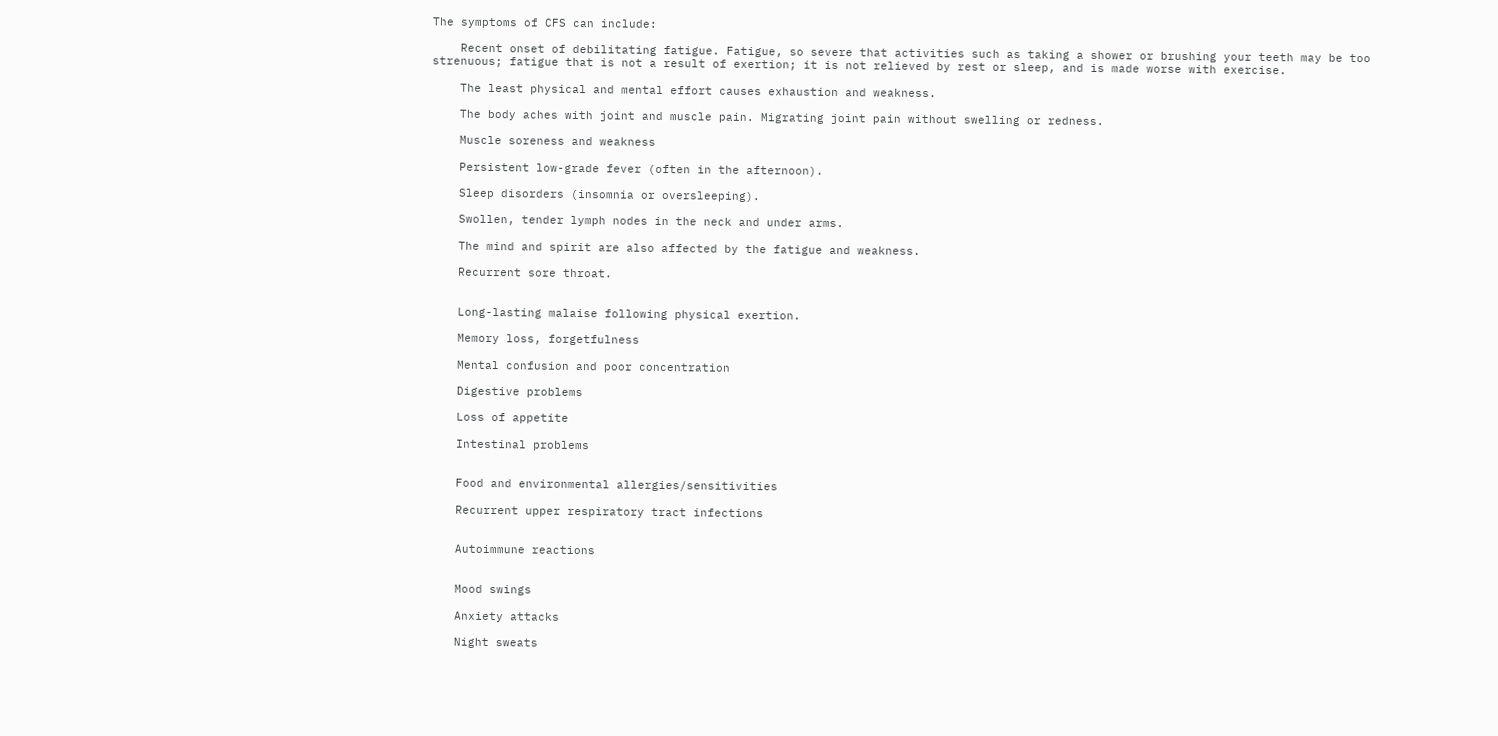The symptoms of CFS can include:

    Recent onset of debilitating fatigue. Fatigue, so severe that activities such as taking a shower or brushing your teeth may be too strenuous; fatigue that is not a result of exertion; it is not relieved by rest or sleep, and is made worse with exercise.

    The least physical and mental effort causes exhaustion and weakness.

    The body aches with joint and muscle pain. Migrating joint pain without swelling or redness.

    Muscle soreness and weakness

    Persistent low-grade fever (often in the afternoon).

    Sleep disorders (insomnia or oversleeping).

    Swollen, tender lymph nodes in the neck and under arms.

    The mind and spirit are also affected by the fatigue and weakness.

    Recurrent sore throat.


    Long-lasting malaise following physical exertion.

    Memory loss, forgetfulness

    Mental confusion and poor concentration

    Digestive problems

    Loss of appetite

    Intestinal problems


    Food and environmental allergies/sensitivities

    Recurrent upper respiratory tract infections


    Autoimmune reactions


    Mood swings

    Anxiety attacks

    Night sweats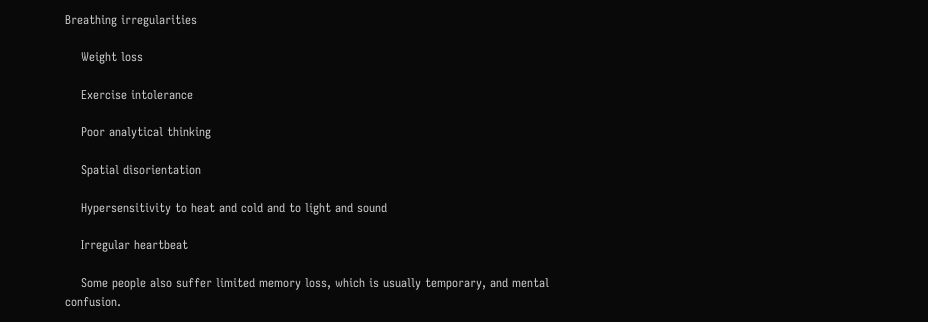Breathing irregularities

    Weight loss

    Exercise intolerance

    Poor analytical thinking

    Spatial disorientation

    Hypersensitivity to heat and cold and to light and sound

    Irregular heartbeat

    Some people also suffer limited memory loss, which is usually temporary, and mental confusion.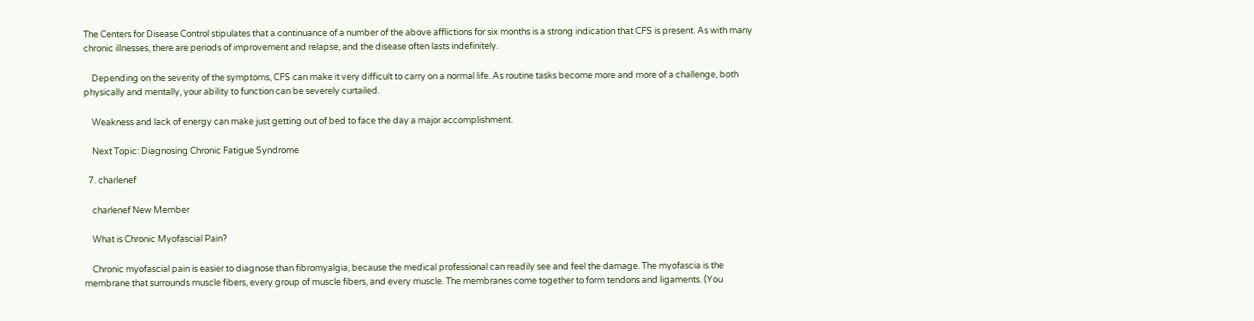The Centers for Disease Control stipulates that a continuance of a number of the above afflictions for six months is a strong indication that CFS is present. As with many chronic illnesses, there are periods of improvement and relapse, and the disease often lasts indefinitely.

    Depending on the severity of the symptoms, CFS can make it very difficult to carry on a normal life. As routine tasks become more and more of a challenge, both physically and mentally, your ability to function can be severely curtailed.

    Weakness and lack of energy can make just getting out of bed to face the day a major accomplishment.

    Next Topic: Diagnosing Chronic Fatigue Syndrome

  7. charlenef

    charlenef New Member

    What is Chronic Myofascial Pain?

    Chronic myofascial pain is easier to diagnose than fibromyalgia, because the medical professional can readily see and feel the damage. The myofascia is the membrane that surrounds muscle fibers, every group of muscle fibers, and every muscle. The membranes come together to form tendons and ligaments. (You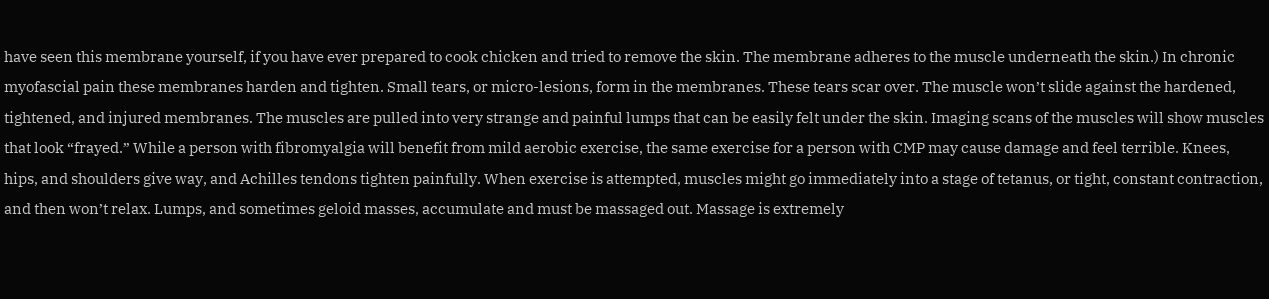have seen this membrane yourself, if you have ever prepared to cook chicken and tried to remove the skin. The membrane adheres to the muscle underneath the skin.) In chronic myofascial pain these membranes harden and tighten. Small tears, or micro-lesions, form in the membranes. These tears scar over. The muscle won’t slide against the hardened, tightened, and injured membranes. The muscles are pulled into very strange and painful lumps that can be easily felt under the skin. Imaging scans of the muscles will show muscles that look “frayed.” While a person with fibromyalgia will benefit from mild aerobic exercise, the same exercise for a person with CMP may cause damage and feel terrible. Knees, hips, and shoulders give way, and Achilles tendons tighten painfully. When exercise is attempted, muscles might go immediately into a stage of tetanus, or tight, constant contraction, and then won’t relax. Lumps, and sometimes geloid masses, accumulate and must be massaged out. Massage is extremely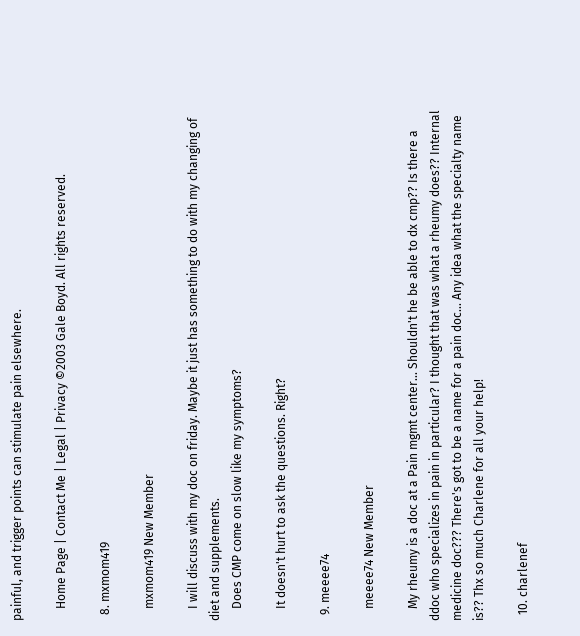painful, and trigger points can stimulate pain elsewhere.

    Home Page | Contact Me | Legal | Privacy ©2003 Gale Boyd. All rights reserved.

  8. mxmom419

    mxmom419 New Member

    I will discuss with my doc on friday. Maybe it just has something to do with my changing of diet and supplements.
    Does CMP come on slow like my symptoms?

    It doesn't hurt to ask the questions. Right?

  9. meeee74

    meeee74 New Member

    My rheumy is a doc at a Pain mgmt center... Shouldn't he be able to dx cmp?? Is there a ddoc who specializes in pain in particular? I thought that was what a rheumy does?? Internal medicine doc??? There's got to be a name for a pain doc... Any idea what the specialty name is?? Thx so much Charlene for all your help!

  10. charlenef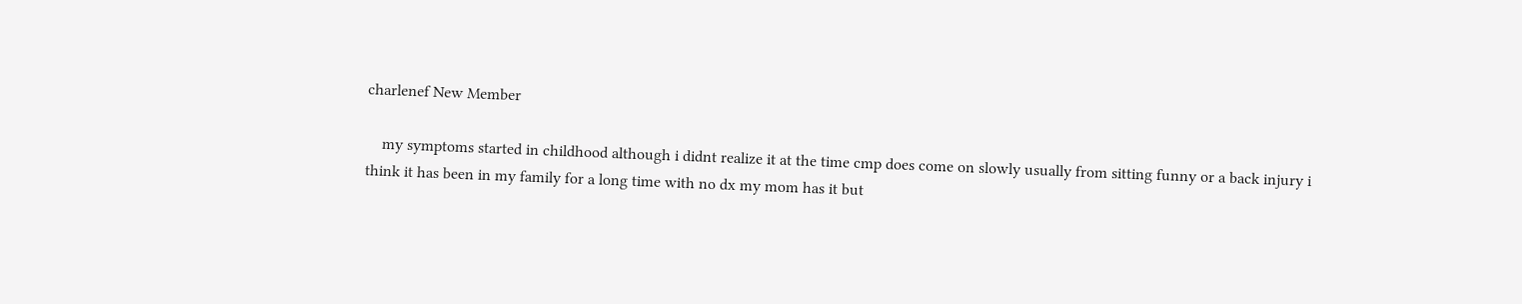charlenef New Member

    my symptoms started in childhood although i didnt realize it at the time cmp does come on slowly usually from sitting funny or a back injury i think it has been in my family for a long time with no dx my mom has it but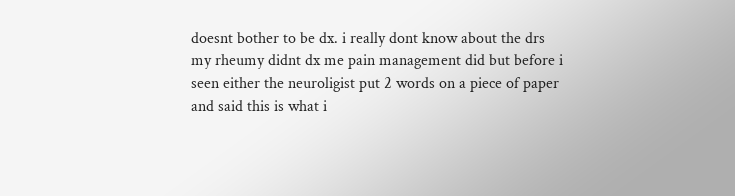doesnt bother to be dx. i really dont know about the drs my rheumy didnt dx me pain management did but before i seen either the neuroligist put 2 words on a piece of paper and said this is what i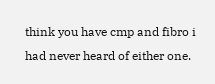think you have cmp and fibro i had never heard of either one.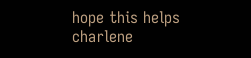hope this helps charlene